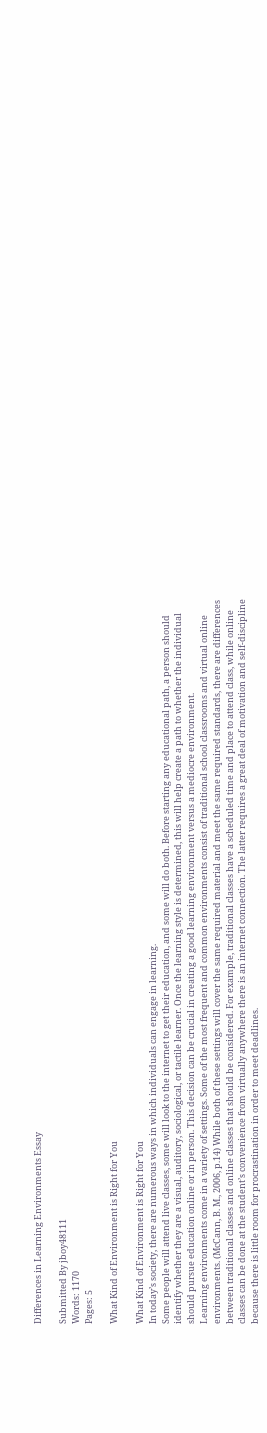Differences in Learning Environments Essay

Submitted By jboy48111
Words: 1170
Pages: 5

What Kind of Environment is Right for You

What Kind of Environment is Right for You
In today’s society, there are numerous ways in which individuals can engage in learning.
Some people will attend live classes, some will look to the internet to get their education, and some will do both. Before starting any educational path, a person should identify whether they are a visual, auditory, sociological, or tactile learner. Once the learning style is determined, this will help create a path to whether the individual should pursue education online or in person. This decision can be crucial in creating a good learning environment versus a mediocre environment.
Learning environments come in a variety of settings. Some of the most frequent and common environments consist of traditional school classrooms and virtual online environments. (McCann, B. M., 2006, p.14) While both of these settings will cover the same required material and meet the same required standards, there are differences between traditional classes and online classes that should be considered. For example, traditional classes have a scheduled time and place to attend class, while online classes can be done at the student’s convenience from virtually anywhere there is an internet connection. The latter requires a great deal of motivation and self-discipline because there is little room for procrastination in order to meet deadlines.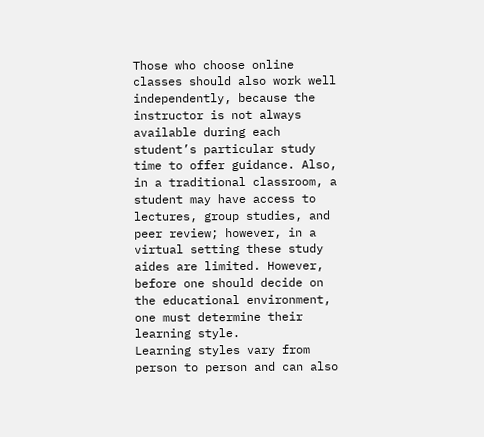Those who choose online classes should also work well independently, because the instructor is not always available during each student’s particular study time to offer guidance. Also, in a traditional classroom, a student may have access to lectures, group studies, and peer review; however, in a virtual setting these study aides are limited. However, before one should decide on the educational environment, one must determine their learning style.
Learning styles vary from person to person and can also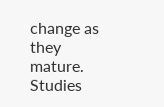change as they mature. Studies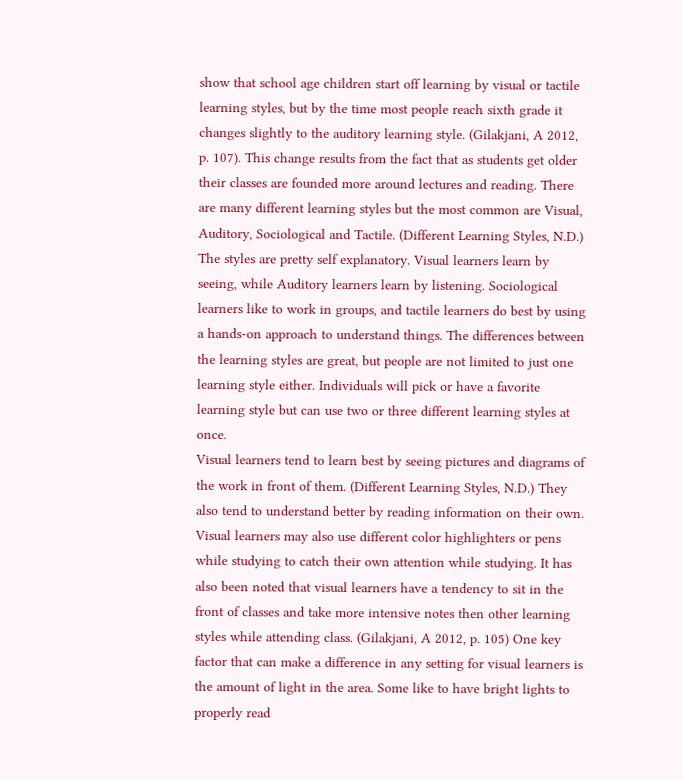show that school age children start off learning by visual or tactile learning styles, but by the time most people reach sixth grade it changes slightly to the auditory learning style. (Gilakjani, A 2012, p. 107). This change results from the fact that as students get older their classes are founded more around lectures and reading. There are many different learning styles but the most common are Visual, Auditory, Sociological and Tactile. (Different Learning Styles, N.D.) The styles are pretty self explanatory. Visual learners learn by seeing, while Auditory learners learn by listening. Sociological learners like to work in groups, and tactile learners do best by using a hands-on approach to understand things. The differences between the learning styles are great, but people are not limited to just one learning style either. Individuals will pick or have a favorite learning style but can use two or three different learning styles at once.
Visual learners tend to learn best by seeing pictures and diagrams of the work in front of them. (Different Learning Styles, N.D.) They also tend to understand better by reading information on their own. Visual learners may also use different color highlighters or pens while studying to catch their own attention while studying. It has also been noted that visual learners have a tendency to sit in the front of classes and take more intensive notes then other learning styles while attending class. (Gilakjani, A 2012, p. 105) One key factor that can make a difference in any setting for visual learners is the amount of light in the area. Some like to have bright lights to properly read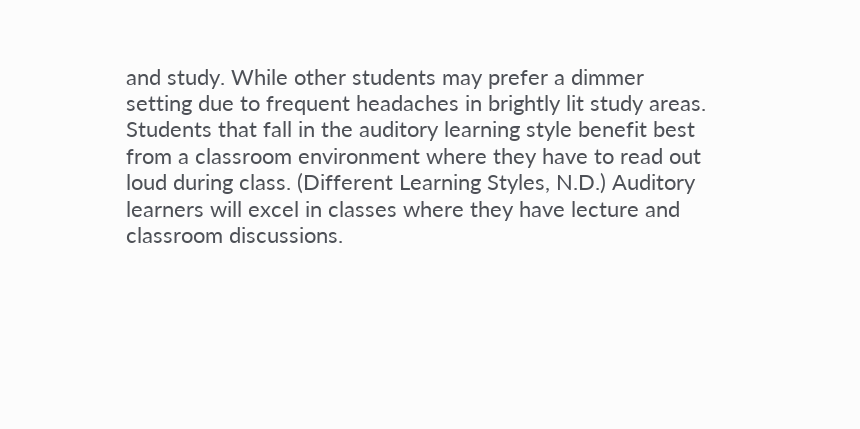and study. While other students may prefer a dimmer setting due to frequent headaches in brightly lit study areas.
Students that fall in the auditory learning style benefit best from a classroom environment where they have to read out loud during class. (Different Learning Styles, N.D.) Auditory learners will excel in classes where they have lecture and classroom discussions.